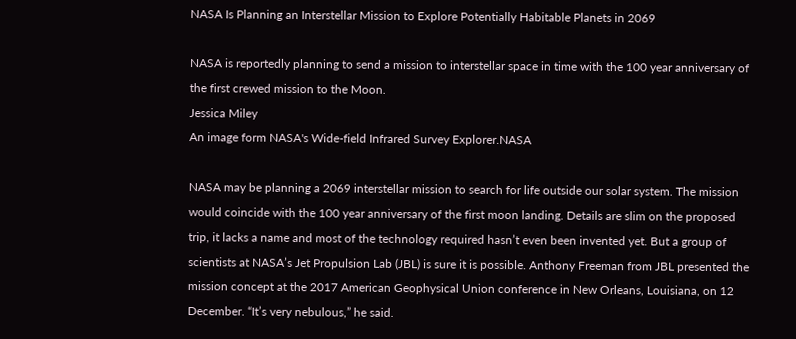NASA Is Planning an Interstellar Mission to Explore Potentially Habitable Planets in 2069

NASA is reportedly planning to send a mission to interstellar space in time with the 100 year anniversary of the first crewed mission to the Moon.
Jessica Miley
An image form NASA's Wide-field Infrared Survey Explorer.NASA

NASA may be planning a 2069 interstellar mission to search for life outside our solar system. The mission would coincide with the 100 year anniversary of the first moon landing. Details are slim on the proposed trip, it lacks a name and most of the technology required hasn’t even been invented yet. But a group of scientists at NASA’s Jet Propulsion Lab (JBL) is sure it is possible. Anthony Freeman from JBL presented the mission concept at the 2017 American Geophysical Union conference in New Orleans, Louisiana, on 12 December. “It’s very nebulous,” he said.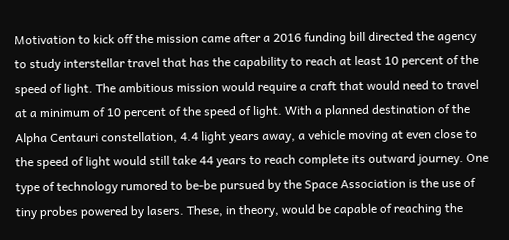Motivation to kick off the mission came after a 2016 funding bill directed the agency to study interstellar travel that has the capability to reach at least 10 percent of the speed of light. The ambitious mission would require a craft that would need to travel at a minimum of 10 percent of the speed of light. With a planned destination of the Alpha Centauri constellation, 4.4 light years away, a vehicle moving at even close to the speed of light would still take 44 years to reach complete its outward journey. One type of technology rumored to be-be pursued by the Space Association is the use of tiny probes powered by lasers. These, in theory, would be capable of reaching the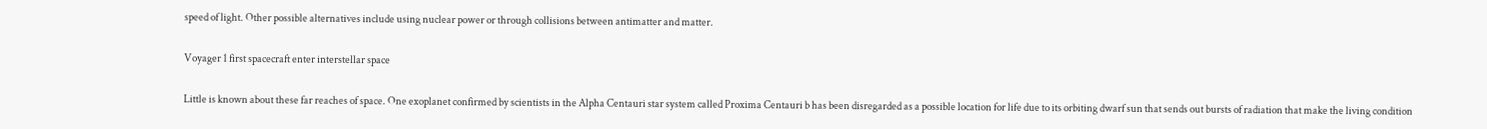speed of light. Other possible alternatives include using nuclear power or through collisions between antimatter and matter.

Voyager 1 first spacecraft enter interstellar space

Little is known about these far reaches of space. One exoplanet confirmed by scientists in the Alpha Centauri star system called Proxima Centauri b has been disregarded as a possible location for life due to its orbiting dwarf sun that sends out bursts of radiation that make the living condition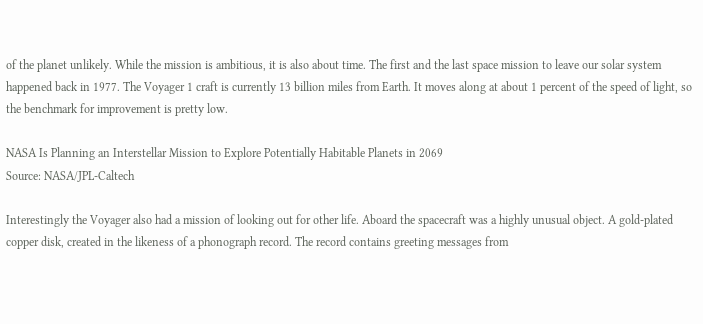of the planet unlikely. While the mission is ambitious, it is also about time. The first and the last space mission to leave our solar system happened back in 1977. The Voyager 1 craft is currently 13 billion miles from Earth. It moves along at about 1 percent of the speed of light, so the benchmark for improvement is pretty low.

NASA Is Planning an Interstellar Mission to Explore Potentially Habitable Planets in 2069
Source: NASA/JPL-Caltech

Interestingly the Voyager also had a mission of looking out for other life. Aboard the spacecraft was a highly unusual object. A gold-plated copper disk, created in the likeness of a phonograph record. The record contains greeting messages from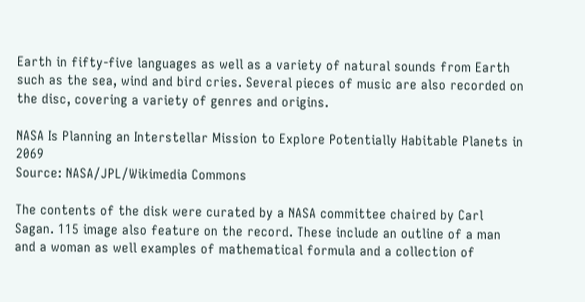Earth in fifty-five languages as well as a variety of natural sounds from Earth such as the sea, wind and bird cries. Several pieces of music are also recorded on the disc, covering a variety of genres and origins.

NASA Is Planning an Interstellar Mission to Explore Potentially Habitable Planets in 2069
Source: NASA/JPL/Wikimedia Commons

The contents of the disk were curated by a NASA committee chaired by Carl Sagan. 115 image also feature on the record. These include an outline of a man and a woman as well examples of mathematical formula and a collection of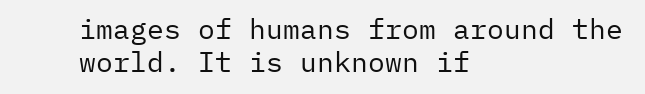images of humans from around the world. It is unknown if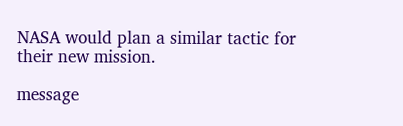NASA would plan a similar tactic for their new mission.

message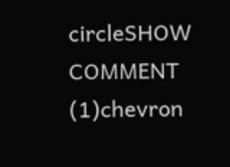circleSHOW COMMENT (1)chevron